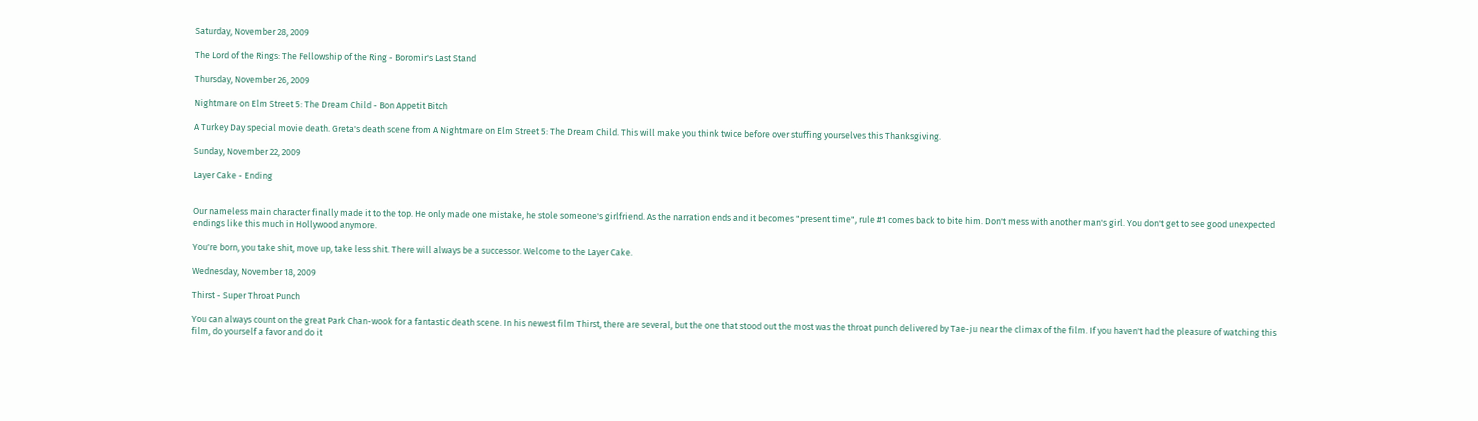Saturday, November 28, 2009

The Lord of the Rings: The Fellowship of the Ring - Boromir's Last Stand

Thursday, November 26, 2009

Nightmare on Elm Street 5: The Dream Child - Bon Appetit Bitch

A Turkey Day special movie death. Greta's death scene from A Nightmare on Elm Street 5: The Dream Child. This will make you think twice before over stuffing yourselves this Thanksgiving.

Sunday, November 22, 2009

Layer Cake - Ending


Our nameless main character finally made it to the top. He only made one mistake, he stole someone's girlfriend. As the narration ends and it becomes "present time", rule #1 comes back to bite him. Don't mess with another man's girl. You don't get to see good unexpected endings like this much in Hollywood anymore.

You're born, you take shit, move up, take less shit. There will always be a successor. Welcome to the Layer Cake.

Wednesday, November 18, 2009

Thirst - Super Throat Punch

You can always count on the great Park Chan-wook for a fantastic death scene. In his newest film Thirst, there are several, but the one that stood out the most was the throat punch delivered by Tae-ju near the climax of the film. If you haven't had the pleasure of watching this film, do yourself a favor and do it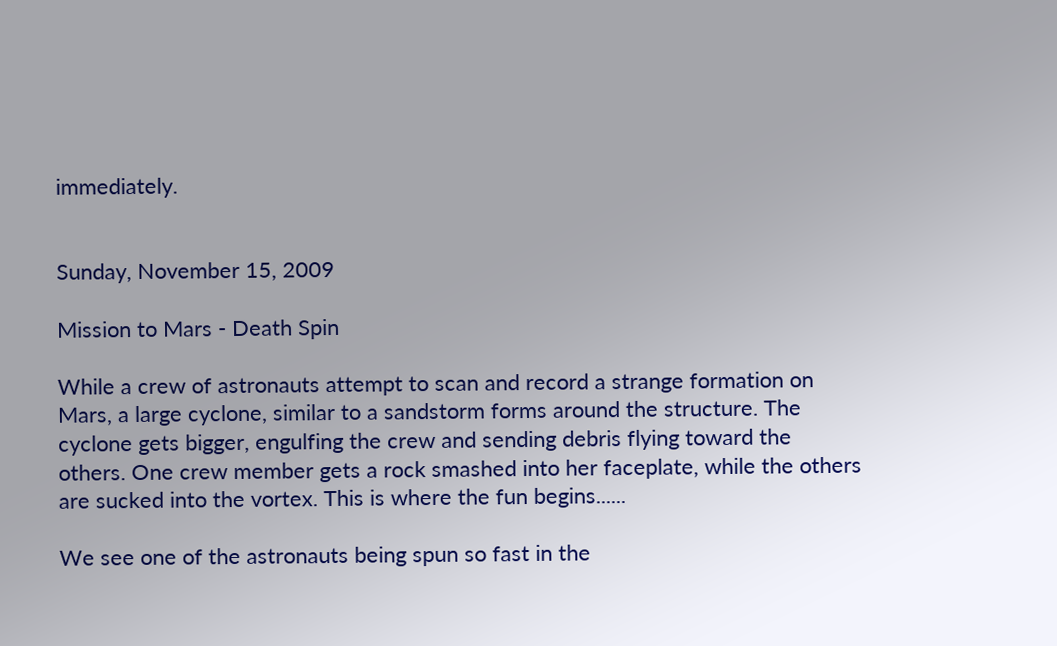immediately.


Sunday, November 15, 2009

Mission to Mars - Death Spin

While a crew of astronauts attempt to scan and record a strange formation on Mars, a large cyclone, similar to a sandstorm forms around the structure. The cyclone gets bigger, engulfing the crew and sending debris flying toward the others. One crew member gets a rock smashed into her faceplate, while the others are sucked into the vortex. This is where the fun begins......

We see one of the astronauts being spun so fast in the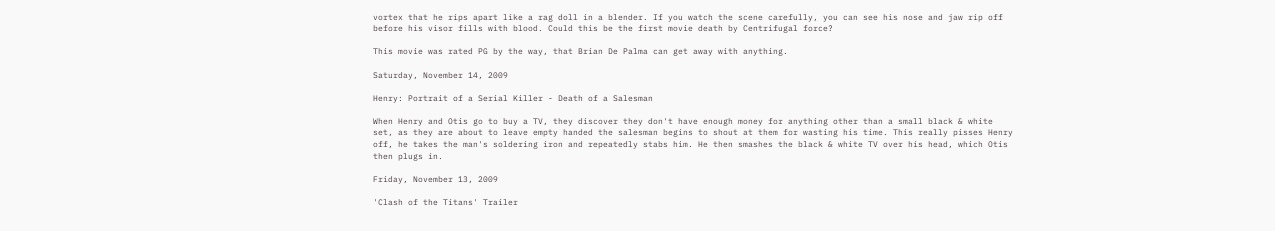vortex that he rips apart like a rag doll in a blender. If you watch the scene carefully, you can see his nose and jaw rip off before his visor fills with blood. Could this be the first movie death by Centrifugal force?

This movie was rated PG by the way, that Brian De Palma can get away with anything.

Saturday, November 14, 2009

Henry: Portrait of a Serial Killer - Death of a Salesman

When Henry and Otis go to buy a TV, they discover they don't have enough money for anything other than a small black & white set, as they are about to leave empty handed the salesman begins to shout at them for wasting his time. This really pisses Henry off, he takes the man's soldering iron and repeatedly stabs him. He then smashes the black & white TV over his head, which Otis then plugs in.

Friday, November 13, 2009

'Clash of the Titans' Trailer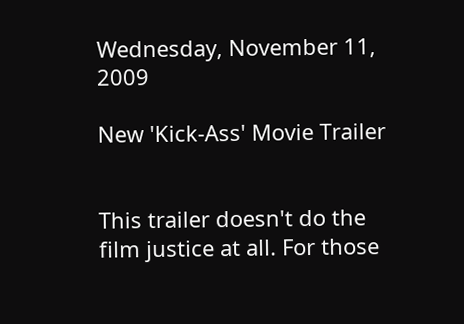Wednesday, November 11, 2009

New 'Kick-Ass' Movie Trailer


This trailer doesn't do the film justice at all. For those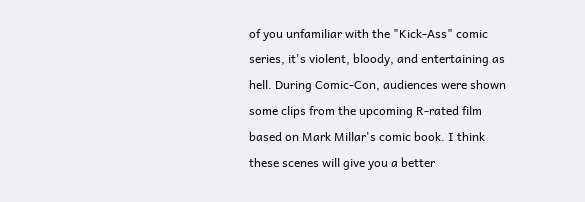of you unfamiliar with the "Kick-Ass" comic series, it's violent, bloody, and entertaining as hell. During Comic-Con, audiences were shown some clips from the upcoming R-rated film based on Mark Millar's comic book. I think these scenes will give you a better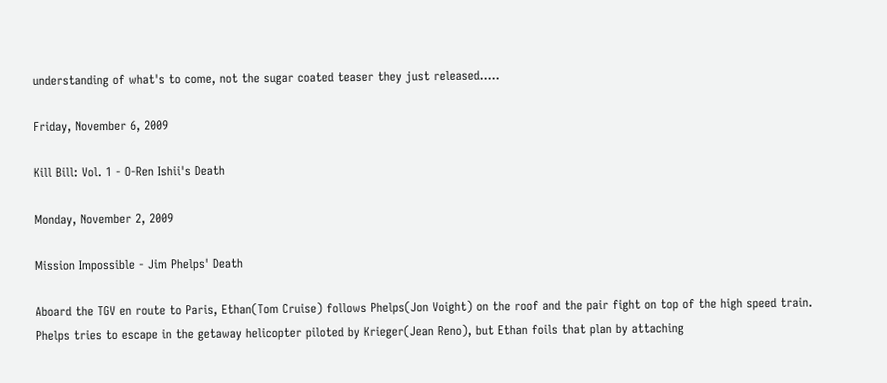understanding of what's to come, not the sugar coated teaser they just released.....

Friday, November 6, 2009

Kill Bill: Vol. 1 - O-Ren Ishii's Death

Monday, November 2, 2009

Mission Impossible - Jim Phelps' Death

Aboard the TGV en route to Paris, Ethan(Tom Cruise) follows Phelps(Jon Voight) on the roof and the pair fight on top of the high speed train. Phelps tries to escape in the getaway helicopter piloted by Krieger(Jean Reno), but Ethan foils that plan by attaching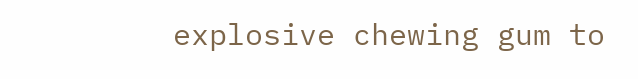explosive chewing gum to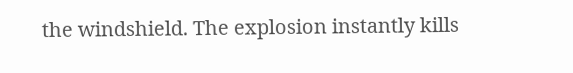the windshield. The explosion instantly kills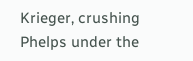Krieger, crushing Phelps under the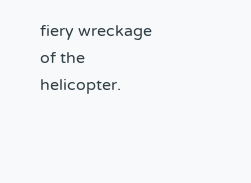fiery wreckage of the helicopter.